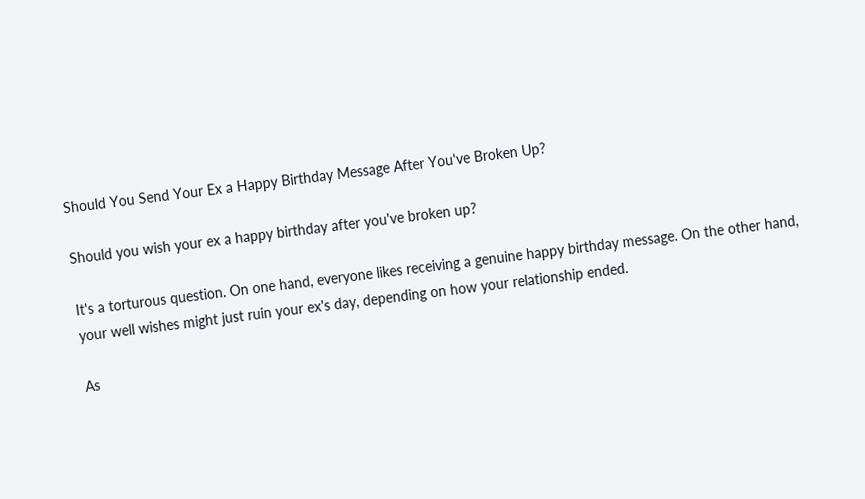Should You Send Your Ex a Happy Birthday Message After You've Broken Up?

Should you wish your ex a happy birthday after you've broken up?

It's a torturous question. On one hand, everyone likes receiving a genuine happy birthday message. On the other hand, your well wishes might just ruin your ex's day, depending on how your relationship ended.

As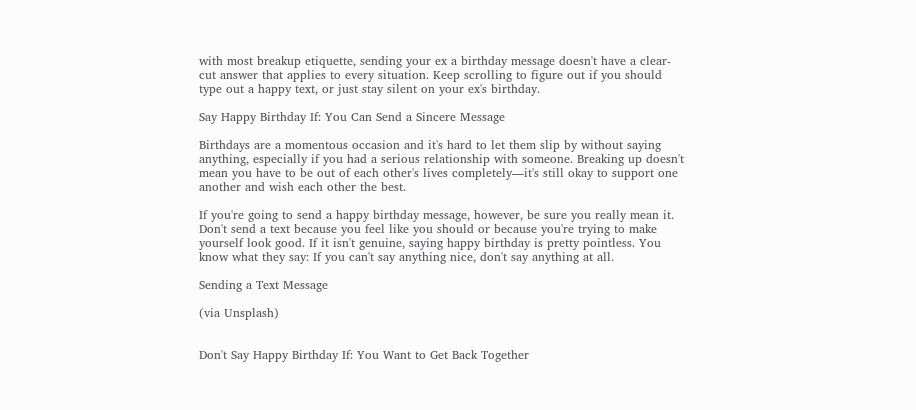with most breakup etiquette, sending your ex a birthday message doesn't have a clear-cut answer that applies to every situation. Keep scrolling to figure out if you should type out a happy text, or just stay silent on your ex's birthday.

Say Happy Birthday If: You Can Send a Sincere Message

Birthdays are a momentous occasion and it's hard to let them slip by without saying anything, especially if you had a serious relationship with someone. Breaking up doesn't mean you have to be out of each other's lives completely—it's still okay to support one another and wish each other the best.

If you're going to send a happy birthday message, however, be sure you really mean it. Don't send a text because you feel like you should or because you're trying to make yourself look good. If it isn't genuine, saying happy birthday is pretty pointless. You know what they say: If you can't say anything nice, don't say anything at all.

Sending a Text Message

(via Unsplash)


Don't Say Happy Birthday If: You Want to Get Back Together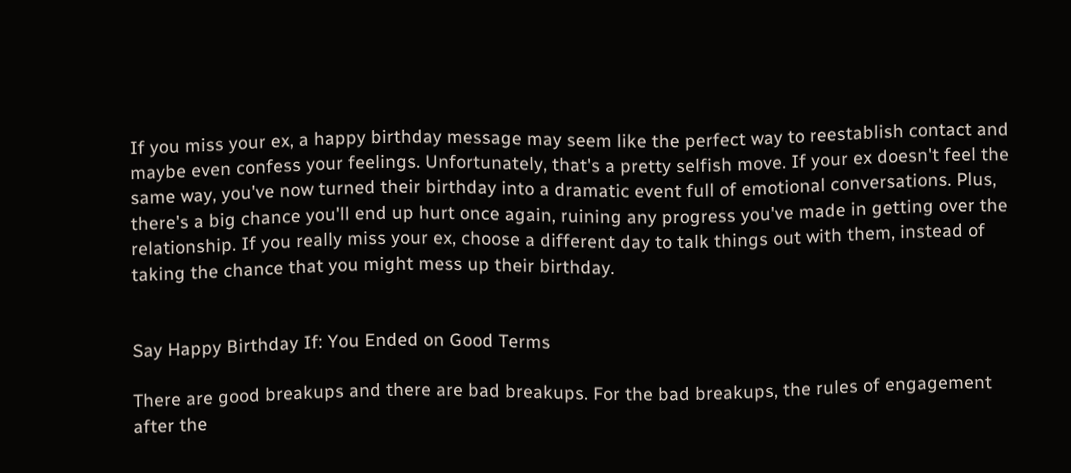If you miss your ex, a happy birthday message may seem like the perfect way to reestablish contact and maybe even confess your feelings. Unfortunately, that's a pretty selfish move. If your ex doesn't feel the same way, you've now turned their birthday into a dramatic event full of emotional conversations. Plus, there's a big chance you'll end up hurt once again, ruining any progress you've made in getting over the relationship. If you really miss your ex, choose a different day to talk things out with them, instead of taking the chance that you might mess up their birthday.


Say Happy Birthday If: You Ended on Good Terms

There are good breakups and there are bad breakups. For the bad breakups, the rules of engagement after the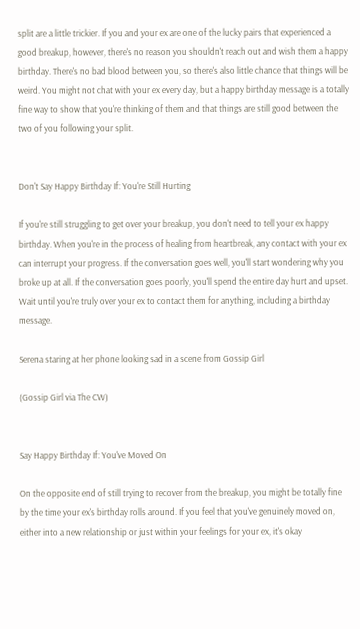split are a little trickier. If you and your ex are one of the lucky pairs that experienced a good breakup, however, there's no reason you shouldn't reach out and wish them a happy birthday. There's no bad blood between you, so there's also little chance that things will be weird. You might not chat with your ex every day, but a happy birthday message is a totally fine way to show that you're thinking of them and that things are still good between the two of you following your split.


Don't Say Happy Birthday If: You're Still Hurting

If you're still struggling to get over your breakup, you don't need to tell your ex happy birthday. When you're in the process of healing from heartbreak, any contact with your ex can interrupt your progress. If the conversation goes well, you'll start wondering why you broke up at all. If the conversation goes poorly, you'll spend the entire day hurt and upset. Wait until you're truly over your ex to contact them for anything, including a birthday message.

Serena staring at her phone looking sad in a scene from Gossip Girl

(Gossip Girl via The CW)


Say Happy Birthday If: You've Moved On

On the opposite end of still trying to recover from the breakup, you might be totally fine by the time your ex's birthday rolls around. If you feel that you've genuinely moved on, either into a new relationship or just within your feelings for your ex, it's okay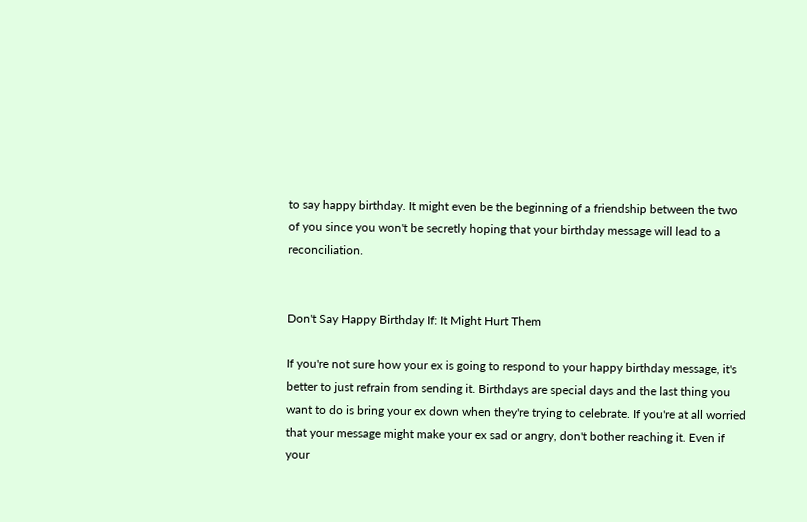to say happy birthday. It might even be the beginning of a friendship between the two of you since you won't be secretly hoping that your birthday message will lead to a reconciliation.


Don't Say Happy Birthday If: It Might Hurt Them

If you're not sure how your ex is going to respond to your happy birthday message, it's better to just refrain from sending it. Birthdays are special days and the last thing you want to do is bring your ex down when they're trying to celebrate. If you're at all worried that your message might make your ex sad or angry, don't bother reaching it. Even if your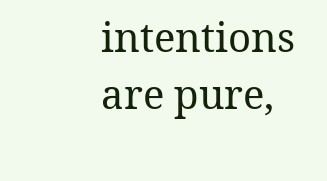intentions are pure,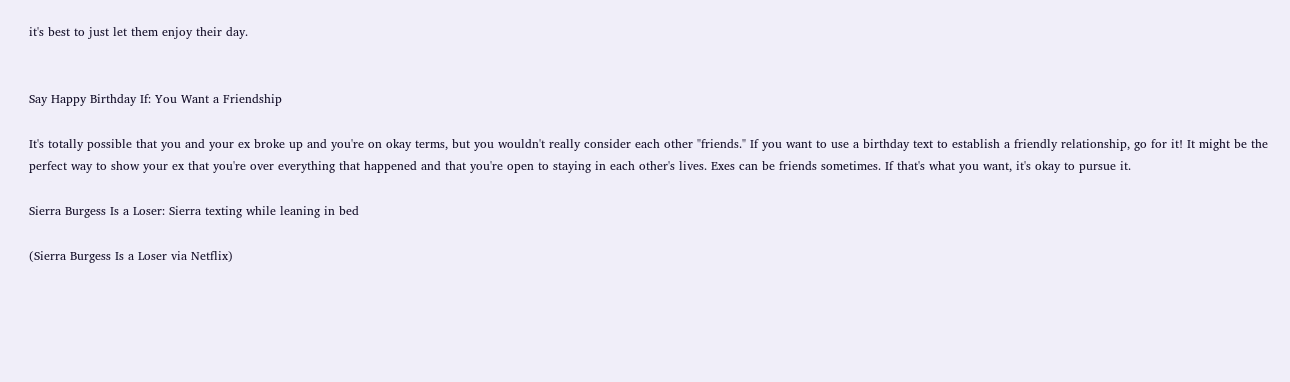it's best to just let them enjoy their day.


Say Happy Birthday If: You Want a Friendship

It's totally possible that you and your ex broke up and you're on okay terms, but you wouldn't really consider each other "friends." If you want to use a birthday text to establish a friendly relationship, go for it! It might be the perfect way to show your ex that you're over everything that happened and that you're open to staying in each other's lives. Exes can be friends sometimes. If that's what you want, it's okay to pursue it.

Sierra Burgess Is a Loser: Sierra texting while leaning in bed

(Sierra Burgess Is a Loser via Netflix)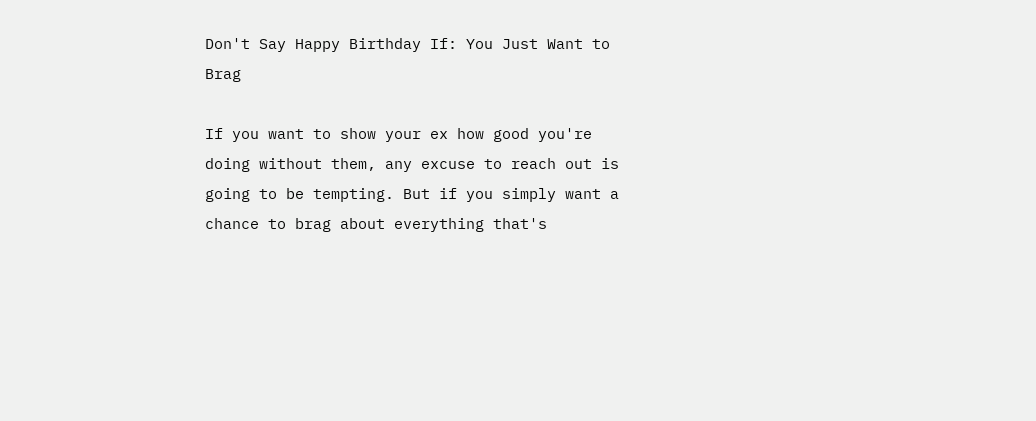Don't Say Happy Birthday If: You Just Want to Brag

If you want to show your ex how good you're doing without them, any excuse to reach out is going to be tempting. But if you simply want a chance to brag about everything that's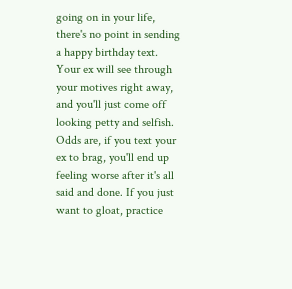going on in your life, there's no point in sending a happy birthday text. Your ex will see through your motives right away, and you'll just come off looking petty and selfish. Odds are, if you text your ex to brag, you'll end up feeling worse after it's all said and done. If you just want to gloat, practice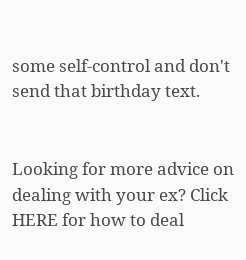some self-control and don't send that birthday text.


Looking for more advice on dealing with your ex? Click HERE for how to deal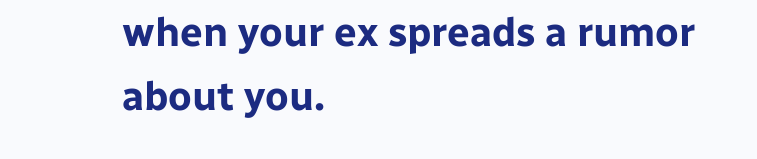when your ex spreads a rumor about you.